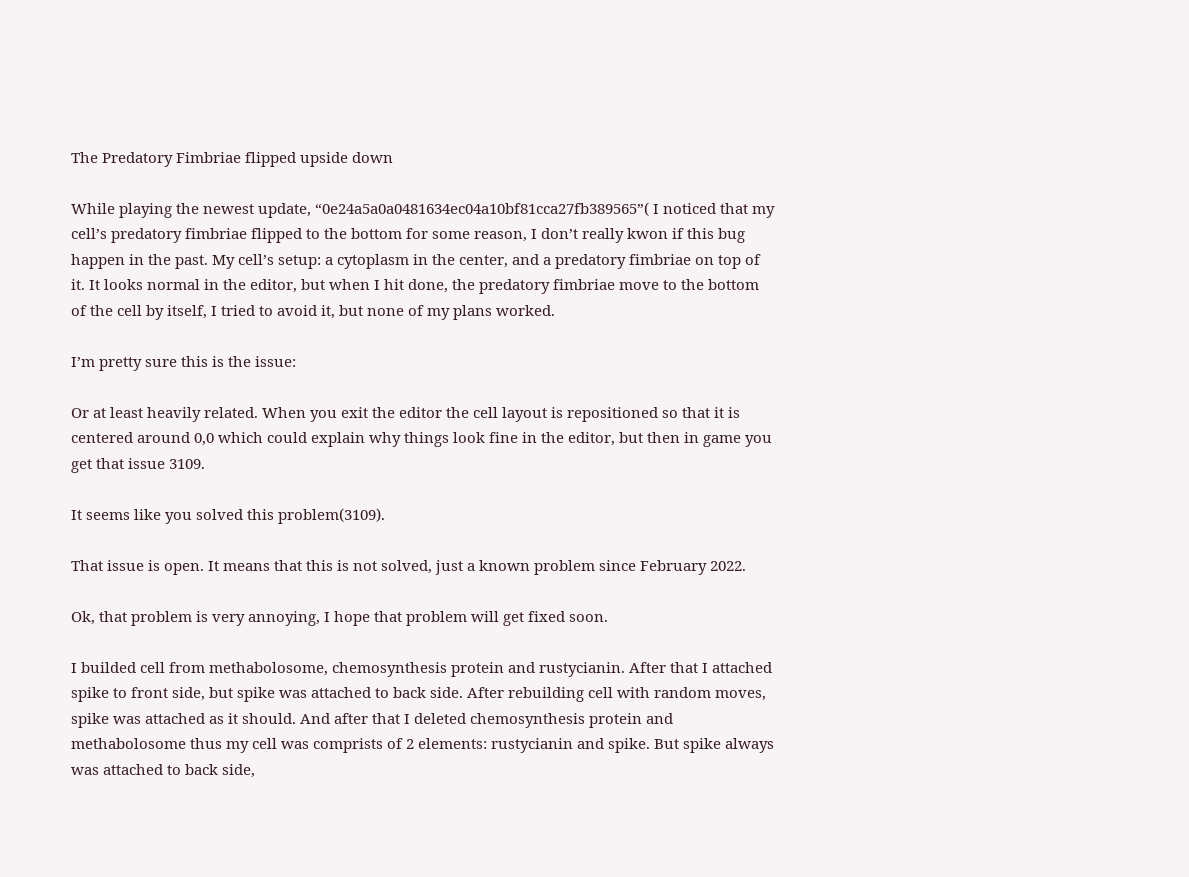The Predatory Fimbriae flipped upside down

While playing the newest update, “0e24a5a0a0481634ec04a10bf81cca27fb389565”( I noticed that my cell’s predatory fimbriae flipped to the bottom for some reason, I don’t really kwon if this bug happen in the past. My cell’s setup: a cytoplasm in the center, and a predatory fimbriae on top of it. It looks normal in the editor, but when I hit done, the predatory fimbriae move to the bottom of the cell by itself, I tried to avoid it, but none of my plans worked.

I’m pretty sure this is the issue:

Or at least heavily related. When you exit the editor the cell layout is repositioned so that it is centered around 0,0 which could explain why things look fine in the editor, but then in game you get that issue 3109.

It seems like you solved this problem(3109).

That issue is open. It means that this is not solved, just a known problem since February 2022.

Ok, that problem is very annoying, I hope that problem will get fixed soon.

I builded cell from methabolosome, chemosynthesis protein and rustycianin. After that I attached spike to front side, but spike was attached to back side. After rebuilding cell with random moves, spike was attached as it should. And after that I deleted chemosynthesis protein and methabolosome thus my cell was comprists of 2 elements: rustycianin and spike. But spike always was attached to back side,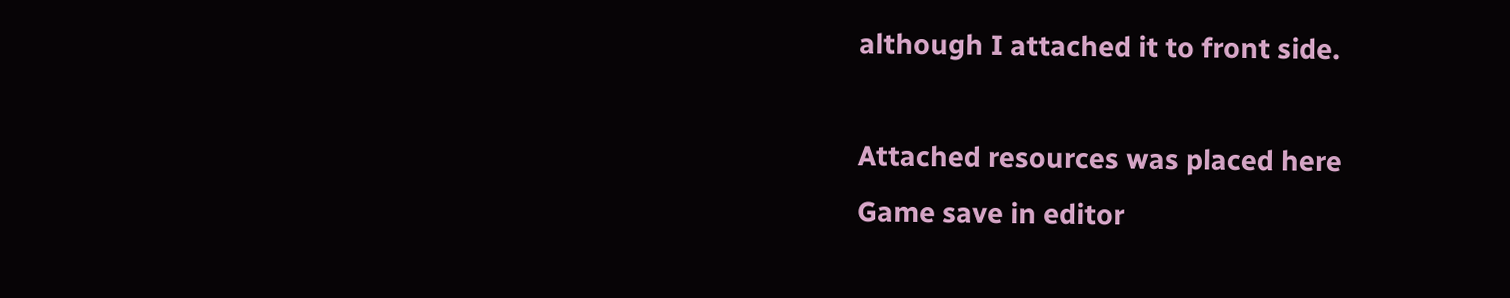although I attached it to front side.

Attached resources was placed here
Game save in editor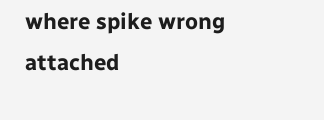where spike wrong attached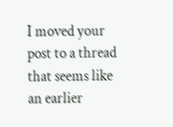I moved your post to a thread that seems like an earlier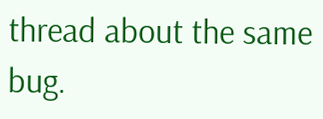thread about the same bug.